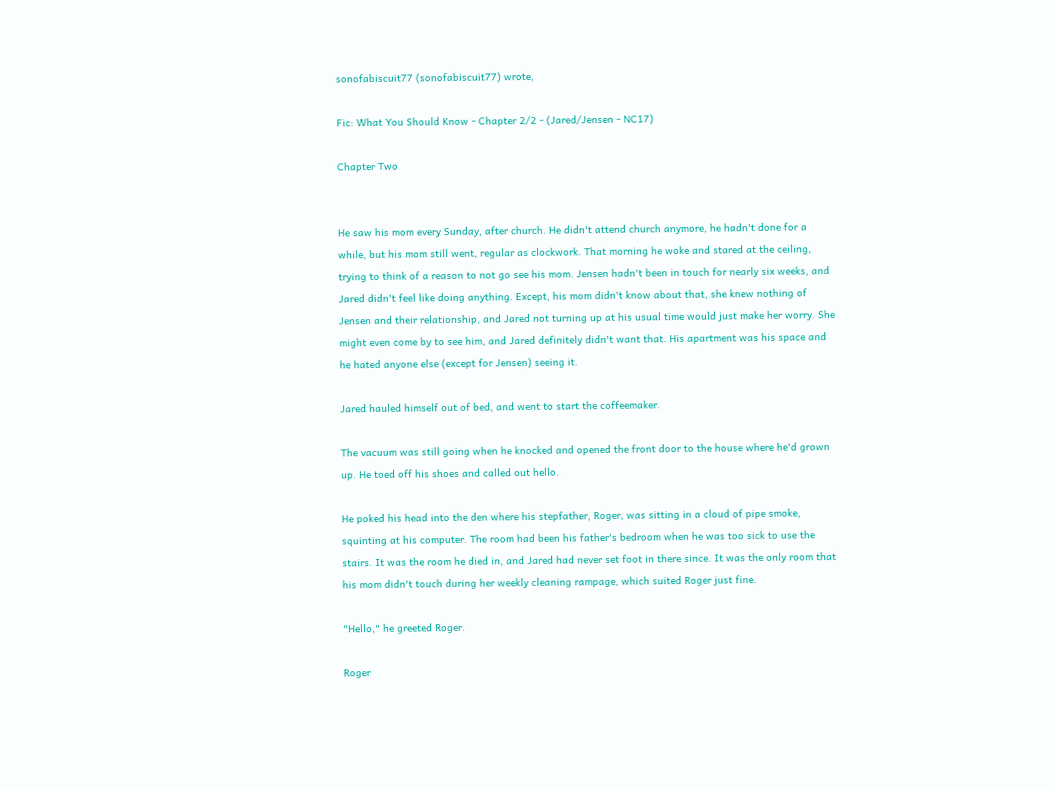sonofabiscuit77 (sonofabiscuit77) wrote,

Fic: What You Should Know - Chapter 2/2 - (Jared/Jensen - NC17)

Chapter Two


He saw his mom every Sunday, after church. He didn't attend church anymore, he hadn't done for a while, but his mom still went, regular as clockwork. That morning he woke and stared at the ceiling, trying to think of a reason to not go see his mom. Jensen hadn't been in touch for nearly six weeks, and Jared didn't feel like doing anything. Except, his mom didn't know about that, she knew nothing of Jensen and their relationship, and Jared not turning up at his usual time would just make her worry. She might even come by to see him, and Jared definitely didn't want that. His apartment was his space and he hated anyone else (except for Jensen) seeing it.

Jared hauled himself out of bed, and went to start the coffeemaker.

The vacuum was still going when he knocked and opened the front door to the house where he'd grown up. He toed off his shoes and called out hello.

He poked his head into the den where his stepfather, Roger, was sitting in a cloud of pipe smoke, squinting at his computer. The room had been his father's bedroom when he was too sick to use the stairs. It was the room he died in, and Jared had never set foot in there since. It was the only room that his mom didn't touch during her weekly cleaning rampage, which suited Roger just fine.

"Hello," he greeted Roger.

Roger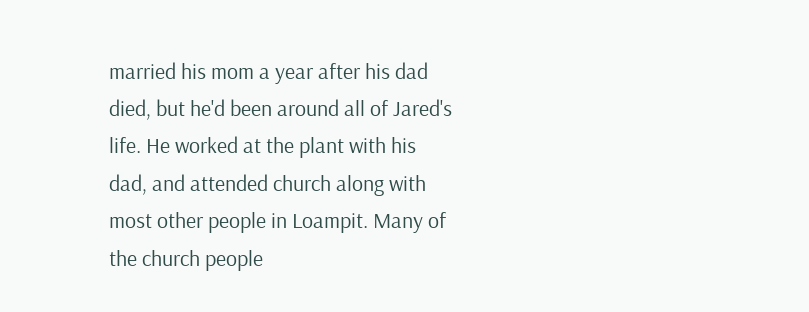married his mom a year after his dad died, but he'd been around all of Jared's life. He worked at the plant with his dad, and attended church along with most other people in Loampit. Many of the church people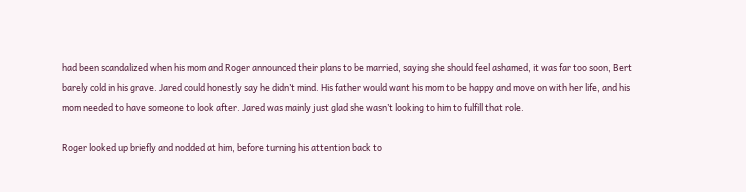had been scandalized when his mom and Roger announced their plans to be married, saying she should feel ashamed, it was far too soon, Bert barely cold in his grave. Jared could honestly say he didn’t mind. His father would want his mom to be happy and move on with her life, and his mom needed to have someone to look after. Jared was mainly just glad she wasn’t looking to him to fulfill that role.

Roger looked up briefly and nodded at him, before turning his attention back to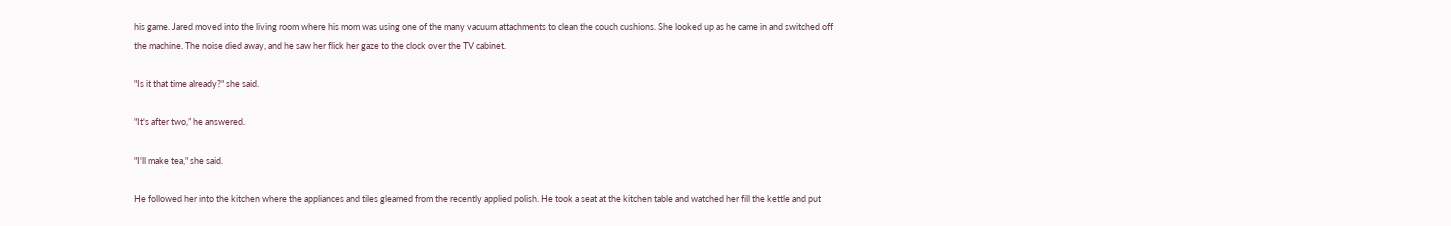his game. Jared moved into the living room where his mom was using one of the many vacuum attachments to clean the couch cushions. She looked up as he came in and switched off the machine. The noise died away, and he saw her flick her gaze to the clock over the TV cabinet.

"Is it that time already?" she said.

"It's after two,” he answered.

"I'll make tea," she said.

He followed her into the kitchen where the appliances and tiles gleamed from the recently applied polish. He took a seat at the kitchen table and watched her fill the kettle and put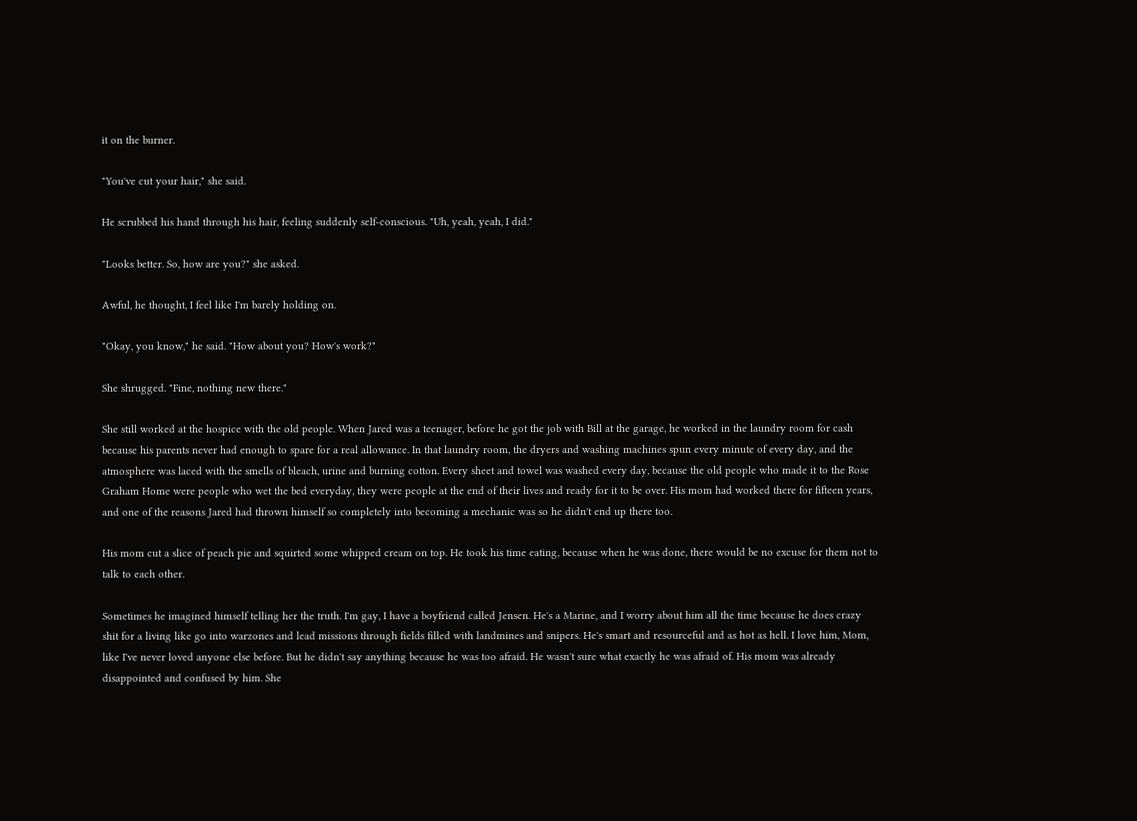it on the burner.

"You've cut your hair," she said.

He scrubbed his hand through his hair, feeling suddenly self-conscious. "Uh, yeah, yeah, I did."

"Looks better. So, how are you?" she asked.

Awful, he thought, I feel like I'm barely holding on.

"Okay, you know," he said. "How about you? How's work?"

She shrugged. "Fine, nothing new there."

She still worked at the hospice with the old people. When Jared was a teenager, before he got the job with Bill at the garage, he worked in the laundry room for cash because his parents never had enough to spare for a real allowance. In that laundry room, the dryers and washing machines spun every minute of every day, and the atmosphere was laced with the smells of bleach, urine and burning cotton. Every sheet and towel was washed every day, because the old people who made it to the Rose Graham Home were people who wet the bed everyday, they were people at the end of their lives and ready for it to be over. His mom had worked there for fifteen years, and one of the reasons Jared had thrown himself so completely into becoming a mechanic was so he didn't end up there too.

His mom cut a slice of peach pie and squirted some whipped cream on top. He took his time eating, because when he was done, there would be no excuse for them not to talk to each other.

Sometimes he imagined himself telling her the truth. I'm gay, I have a boyfriend called Jensen. He's a Marine, and I worry about him all the time because he does crazy shit for a living like go into warzones and lead missions through fields filled with landmines and snipers. He's smart and resourceful and as hot as hell. I love him, Mom, like I've never loved anyone else before. But he didn't say anything because he was too afraid. He wasn't sure what exactly he was afraid of. His mom was already disappointed and confused by him. She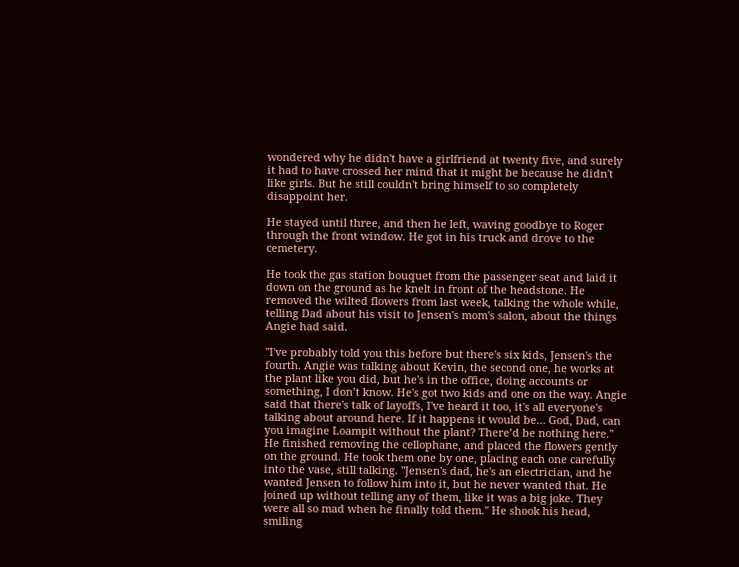wondered why he didn't have a girlfriend at twenty five, and surely it had to have crossed her mind that it might be because he didn't like girls. But he still couldn't bring himself to so completely disappoint her.

He stayed until three, and then he left, waving goodbye to Roger through the front window. He got in his truck and drove to the cemetery.

He took the gas station bouquet from the passenger seat and laid it down on the ground as he knelt in front of the headstone. He removed the wilted flowers from last week, talking the whole while, telling Dad about his visit to Jensen's mom's salon, about the things Angie had said.

"I've probably told you this before but there's six kids, Jensen's the fourth. Angie was talking about Kevin, the second one, he works at the plant like you did, but he's in the office, doing accounts or something, I don’t know. He's got two kids and one on the way. Angie said that there's talk of layoffs, I've heard it too, it's all everyone's talking about around here. If it happens it would be… God, Dad, can you imagine Loampit without the plant? There’d be nothing here." He finished removing the cellophane, and placed the flowers gently on the ground. He took them one by one, placing each one carefully into the vase, still talking. "Jensen's dad, he's an electrician, and he wanted Jensen to follow him into it, but he never wanted that. He joined up without telling any of them, like it was a big joke. They were all so mad when he finally told them." He shook his head, smiling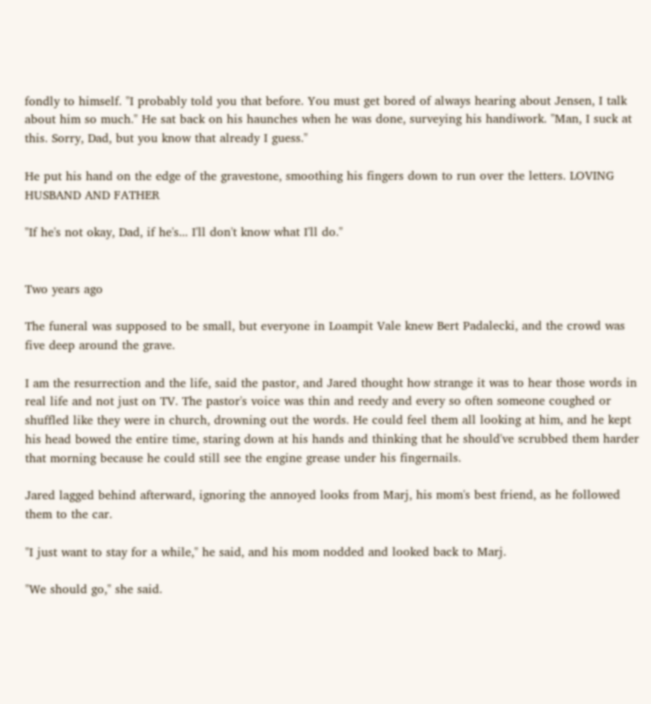fondly to himself. "I probably told you that before. You must get bored of always hearing about Jensen, I talk about him so much." He sat back on his haunches when he was done, surveying his handiwork. "Man, I suck at this. Sorry, Dad, but you know that already I guess."

He put his hand on the edge of the gravestone, smoothing his fingers down to run over the letters. LOVING HUSBAND AND FATHER

"If he's not okay, Dad, if he's... I'll don't know what I'll do."


Two years ago

The funeral was supposed to be small, but everyone in Loampit Vale knew Bert Padalecki, and the crowd was five deep around the grave.

I am the resurrection and the life, said the pastor, and Jared thought how strange it was to hear those words in real life and not just on TV. The pastor's voice was thin and reedy and every so often someone coughed or shuffled like they were in church, drowning out the words. He could feel them all looking at him, and he kept his head bowed the entire time, staring down at his hands and thinking that he should've scrubbed them harder that morning because he could still see the engine grease under his fingernails.

Jared lagged behind afterward, ignoring the annoyed looks from Marj, his mom's best friend, as he followed them to the car.

"I just want to stay for a while," he said, and his mom nodded and looked back to Marj.

"We should go," she said.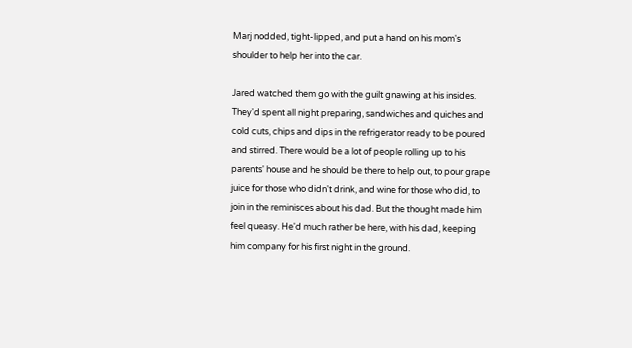Marj nodded, tight-lipped, and put a hand on his mom's shoulder to help her into the car.

Jared watched them go with the guilt gnawing at his insides. They'd spent all night preparing, sandwiches and quiches and cold cuts, chips and dips in the refrigerator ready to be poured and stirred. There would be a lot of people rolling up to his parents' house and he should be there to help out, to pour grape juice for those who didn't drink, and wine for those who did, to join in the reminisces about his dad. But the thought made him feel queasy. He'd much rather be here, with his dad, keeping him company for his first night in the ground.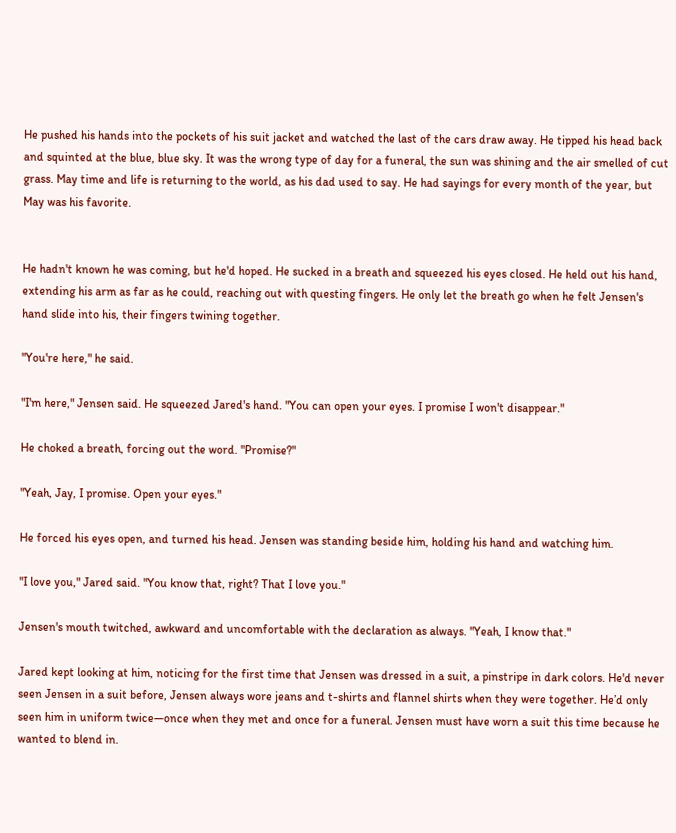He pushed his hands into the pockets of his suit jacket and watched the last of the cars draw away. He tipped his head back and squinted at the blue, blue sky. It was the wrong type of day for a funeral, the sun was shining and the air smelled of cut grass. May time and life is returning to the world, as his dad used to say. He had sayings for every month of the year, but May was his favorite.


He hadn't known he was coming, but he'd hoped. He sucked in a breath and squeezed his eyes closed. He held out his hand, extending his arm as far as he could, reaching out with questing fingers. He only let the breath go when he felt Jensen's hand slide into his, their fingers twining together.

"You're here," he said.

"I'm here," Jensen said. He squeezed Jared's hand. "You can open your eyes. I promise I won't disappear."

He choked a breath, forcing out the word. "Promise?"

"Yeah, Jay, I promise. Open your eyes."

He forced his eyes open, and turned his head. Jensen was standing beside him, holding his hand and watching him.

"I love you," Jared said. "You know that, right? That I love you."

Jensen's mouth twitched, awkward and uncomfortable with the declaration as always. "Yeah, I know that."

Jared kept looking at him, noticing for the first time that Jensen was dressed in a suit, a pinstripe in dark colors. He'd never seen Jensen in a suit before, Jensen always wore jeans and t-shirts and flannel shirts when they were together. He’d only seen him in uniform twice—once when they met and once for a funeral. Jensen must have worn a suit this time because he wanted to blend in.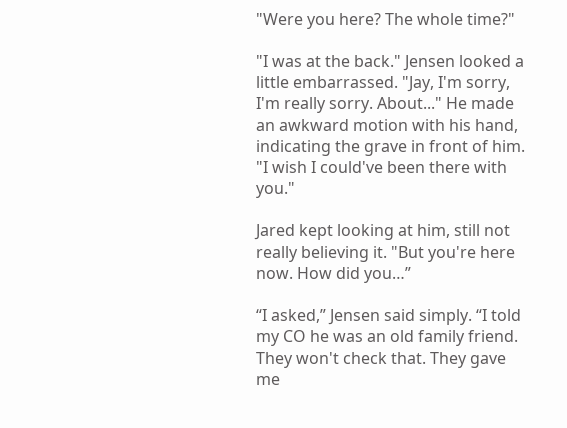"Were you here? The whole time?"

"I was at the back." Jensen looked a little embarrassed. "Jay, I'm sorry, I'm really sorry. About..." He made an awkward motion with his hand, indicating the grave in front of him. "I wish I could've been there with you."

Jared kept looking at him, still not really believing it. "But you're here now. How did you…”

“I asked,” Jensen said simply. “I told my CO he was an old family friend. They won't check that. They gave me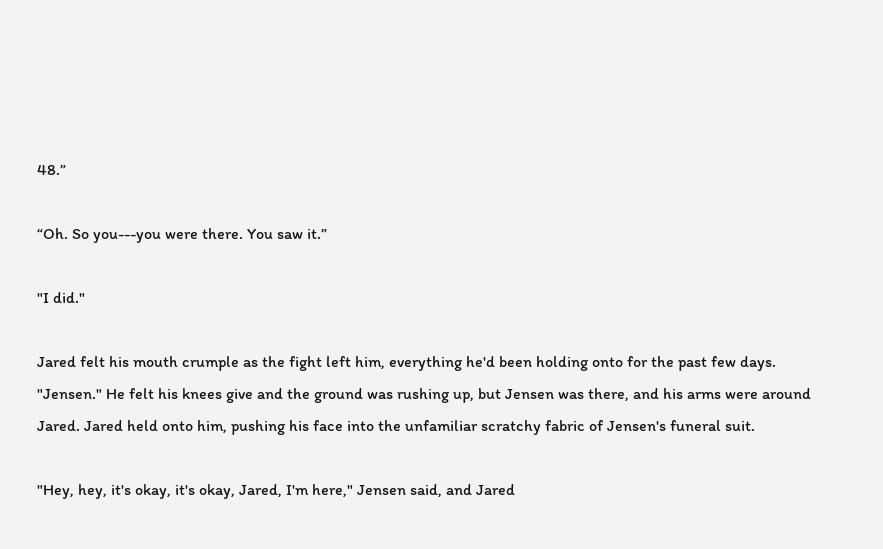48.”

“Oh. So you---you were there. You saw it.”

"I did."

Jared felt his mouth crumple as the fight left him, everything he'd been holding onto for the past few days. "Jensen." He felt his knees give and the ground was rushing up, but Jensen was there, and his arms were around Jared. Jared held onto him, pushing his face into the unfamiliar scratchy fabric of Jensen's funeral suit.

"Hey, hey, it's okay, it's okay, Jared, I'm here," Jensen said, and Jared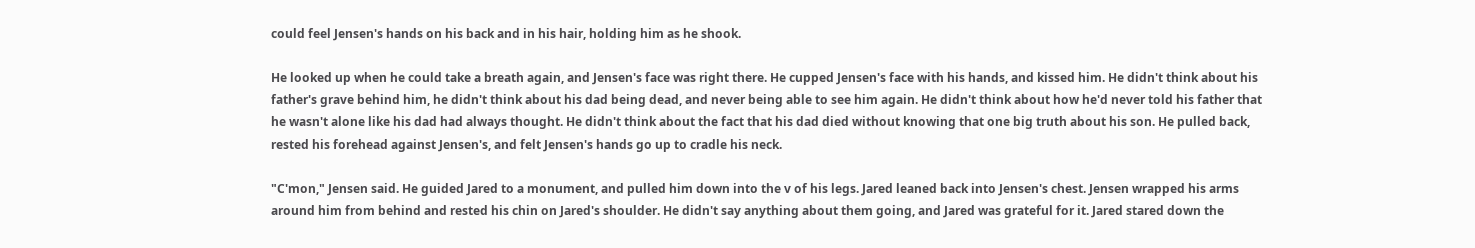could feel Jensen's hands on his back and in his hair, holding him as he shook.

He looked up when he could take a breath again, and Jensen's face was right there. He cupped Jensen's face with his hands, and kissed him. He didn't think about his father's grave behind him, he didn't think about his dad being dead, and never being able to see him again. He didn't think about how he'd never told his father that he wasn't alone like his dad had always thought. He didn't think about the fact that his dad died without knowing that one big truth about his son. He pulled back, rested his forehead against Jensen's, and felt Jensen's hands go up to cradle his neck.

"C'mon," Jensen said. He guided Jared to a monument, and pulled him down into the v of his legs. Jared leaned back into Jensen's chest. Jensen wrapped his arms around him from behind and rested his chin on Jared's shoulder. He didn't say anything about them going, and Jared was grateful for it. Jared stared down the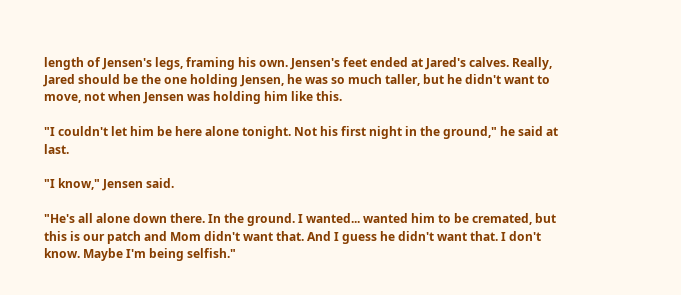length of Jensen's legs, framing his own. Jensen's feet ended at Jared's calves. Really, Jared should be the one holding Jensen, he was so much taller, but he didn't want to move, not when Jensen was holding him like this.

"I couldn't let him be here alone tonight. Not his first night in the ground," he said at last.

"I know," Jensen said.

"He's all alone down there. In the ground. I wanted... wanted him to be cremated, but this is our patch and Mom didn't want that. And I guess he didn't want that. I don't know. Maybe I'm being selfish."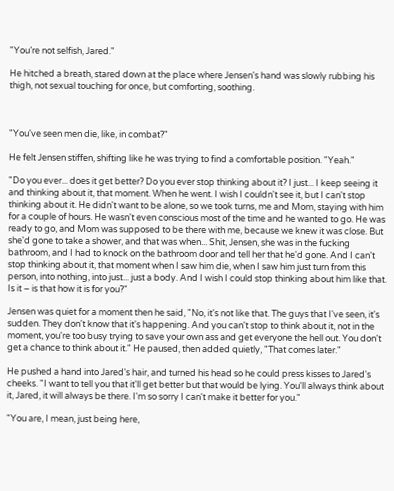"You’re not selfish, Jared."

He hitched a breath, stared down at the place where Jensen's hand was slowly rubbing his thigh, not sexual touching for once, but comforting, soothing.



"You've seen men die, like, in combat?"

He felt Jensen stiffen, shifting like he was trying to find a comfortable position. "Yeah."

"Do you ever... does it get better? Do you ever stop thinking about it? I just... I keep seeing it and thinking about it, that moment. When he went. I wish I couldn't see it, but I can't stop thinking about it. He didn't want to be alone, so we took turns, me and Mom, staying with him for a couple of hours. He wasn't even conscious most of the time and he wanted to go. He was ready to go, and Mom was supposed to be there with me, because we knew it was close. But she'd gone to take a shower, and that was when... Shit, Jensen, she was in the fucking bathroom, and I had to knock on the bathroom door and tell her that he'd gone. And I can't stop thinking about it, that moment when I saw him die, when I saw him just turn from this person, into nothing, into just... just a body. And I wish I could stop thinking about him like that. Is it – is that how it is for you?"

Jensen was quiet for a moment then he said, "No, it's not like that. The guys that I've seen, it's sudden. They don't know that it's happening. And you can't stop to think about it, not in the moment, you're too busy trying to save your own ass and get everyone the hell out. You don't get a chance to think about it." He paused, then added quietly, "That comes later."

He pushed a hand into Jared's hair, and turned his head so he could press kisses to Jared's cheeks. "I want to tell you that it'll get better but that would be lying. You'll always think about it, Jared, it will always be there. I'm so sorry I can't make it better for you."

"You are, I mean, just being here,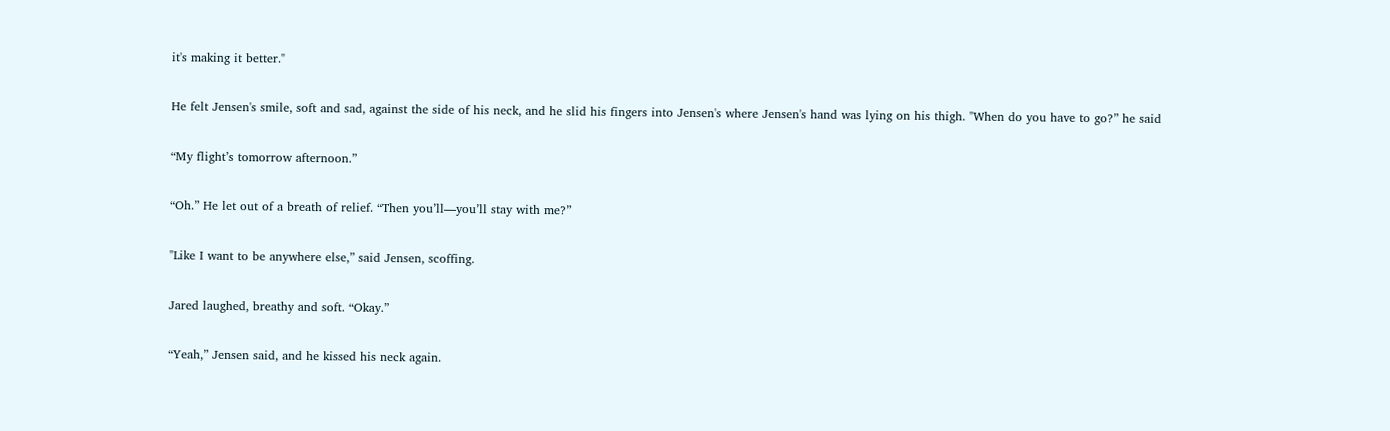it's making it better."

He felt Jensen's smile, soft and sad, against the side of his neck, and he slid his fingers into Jensen's where Jensen's hand was lying on his thigh. "When do you have to go?” he said

“My flight’s tomorrow afternoon.”

“Oh.” He let out of a breath of relief. “Then you’ll—you’ll stay with me?”

"Like I want to be anywhere else,” said Jensen, scoffing.

Jared laughed, breathy and soft. “Okay.”

“Yeah,” Jensen said, and he kissed his neck again.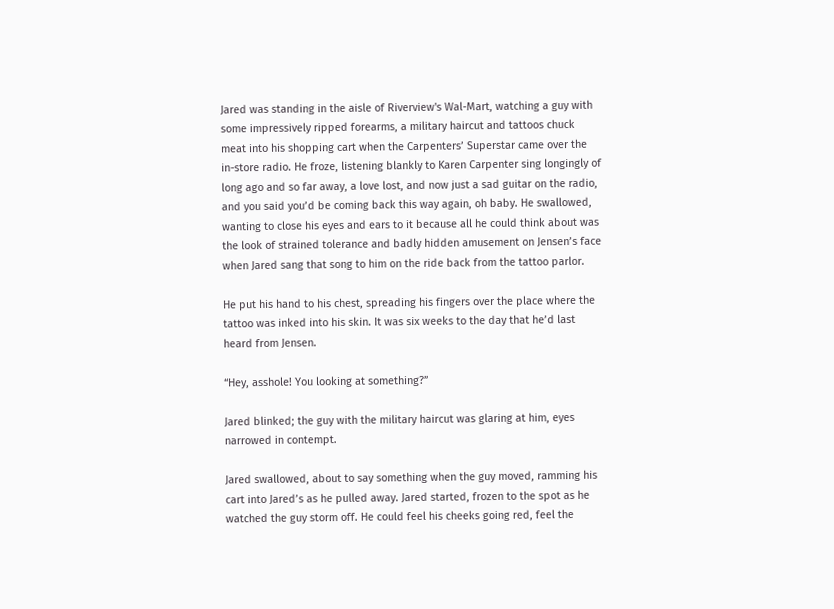Jared was standing in the aisle of Riverview's Wal-Mart, watching a guy with some impressively ripped forearms, a military haircut and tattoos chuck meat into his shopping cart when the Carpenters’ Superstar came over the in-store radio. He froze, listening blankly to Karen Carpenter sing longingly of long ago and so far away, a love lost, and now just a sad guitar on the radio, and you said you’d be coming back this way again, oh baby. He swallowed, wanting to close his eyes and ears to it because all he could think about was the look of strained tolerance and badly hidden amusement on Jensen’s face when Jared sang that song to him on the ride back from the tattoo parlor.

He put his hand to his chest, spreading his fingers over the place where the tattoo was inked into his skin. It was six weeks to the day that he’d last heard from Jensen.

“Hey, asshole! You looking at something?”

Jared blinked; the guy with the military haircut was glaring at him, eyes narrowed in contempt.

Jared swallowed, about to say something when the guy moved, ramming his cart into Jared’s as he pulled away. Jared started, frozen to the spot as he watched the guy storm off. He could feel his cheeks going red, feel the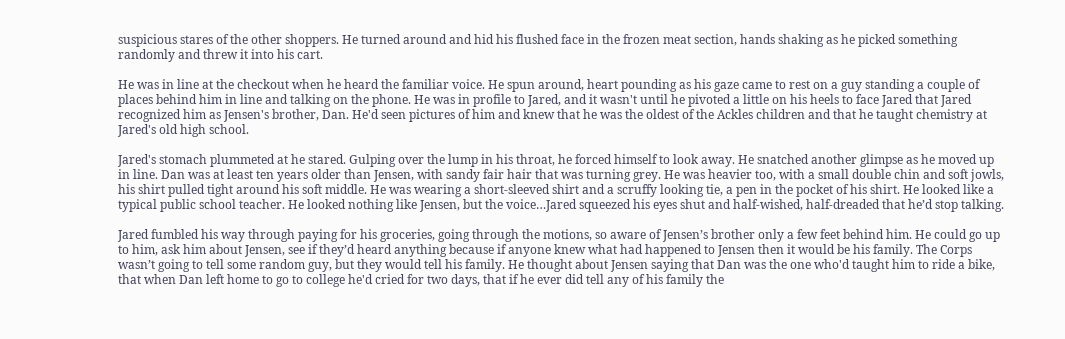suspicious stares of the other shoppers. He turned around and hid his flushed face in the frozen meat section, hands shaking as he picked something randomly and threw it into his cart.

He was in line at the checkout when he heard the familiar voice. He spun around, heart pounding as his gaze came to rest on a guy standing a couple of places behind him in line and talking on the phone. He was in profile to Jared, and it wasn't until he pivoted a little on his heels to face Jared that Jared recognized him as Jensen's brother, Dan. He'd seen pictures of him and knew that he was the oldest of the Ackles children and that he taught chemistry at Jared's old high school.

Jared's stomach plummeted at he stared. Gulping over the lump in his throat, he forced himself to look away. He snatched another glimpse as he moved up in line. Dan was at least ten years older than Jensen, with sandy fair hair that was turning grey. He was heavier too, with a small double chin and soft jowls, his shirt pulled tight around his soft middle. He was wearing a short-sleeved shirt and a scruffy looking tie, a pen in the pocket of his shirt. He looked like a typical public school teacher. He looked nothing like Jensen, but the voice…Jared squeezed his eyes shut and half-wished, half-dreaded that he’d stop talking.

Jared fumbled his way through paying for his groceries, going through the motions, so aware of Jensen’s brother only a few feet behind him. He could go up to him, ask him about Jensen, see if they’d heard anything because if anyone knew what had happened to Jensen then it would be his family. The Corps wasn’t going to tell some random guy, but they would tell his family. He thought about Jensen saying that Dan was the one who'd taught him to ride a bike, that when Dan left home to go to college he'd cried for two days, that if he ever did tell any of his family the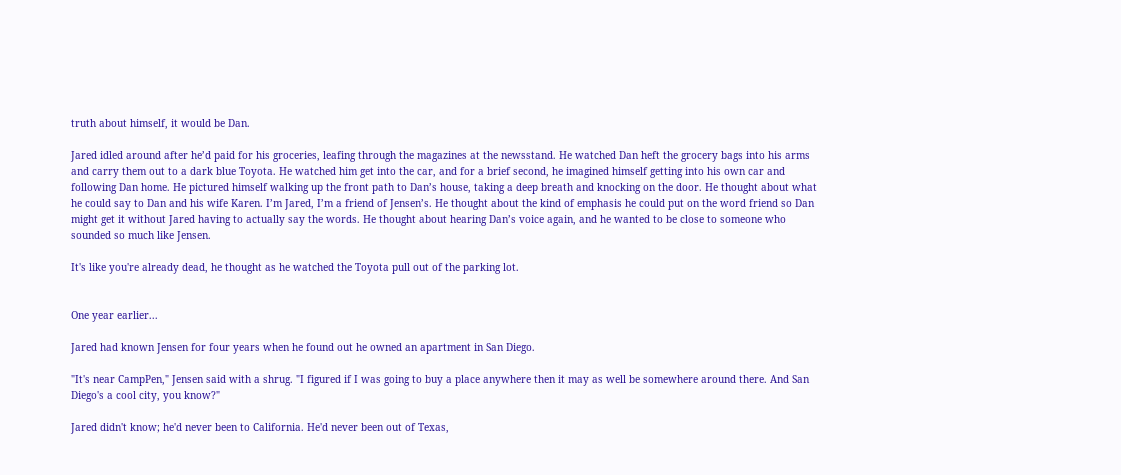truth about himself, it would be Dan.

Jared idled around after he’d paid for his groceries, leafing through the magazines at the newsstand. He watched Dan heft the grocery bags into his arms and carry them out to a dark blue Toyota. He watched him get into the car, and for a brief second, he imagined himself getting into his own car and following Dan home. He pictured himself walking up the front path to Dan’s house, taking a deep breath and knocking on the door. He thought about what he could say to Dan and his wife Karen. I’m Jared, I’m a friend of Jensen’s. He thought about the kind of emphasis he could put on the word friend so Dan might get it without Jared having to actually say the words. He thought about hearing Dan’s voice again, and he wanted to be close to someone who sounded so much like Jensen.

It's like you're already dead, he thought as he watched the Toyota pull out of the parking lot.


One year earlier...

Jared had known Jensen for four years when he found out he owned an apartment in San Diego.

"It's near CampPen," Jensen said with a shrug. "I figured if I was going to buy a place anywhere then it may as well be somewhere around there. And San Diego's a cool city, you know?"

Jared didn't know; he'd never been to California. He'd never been out of Texas,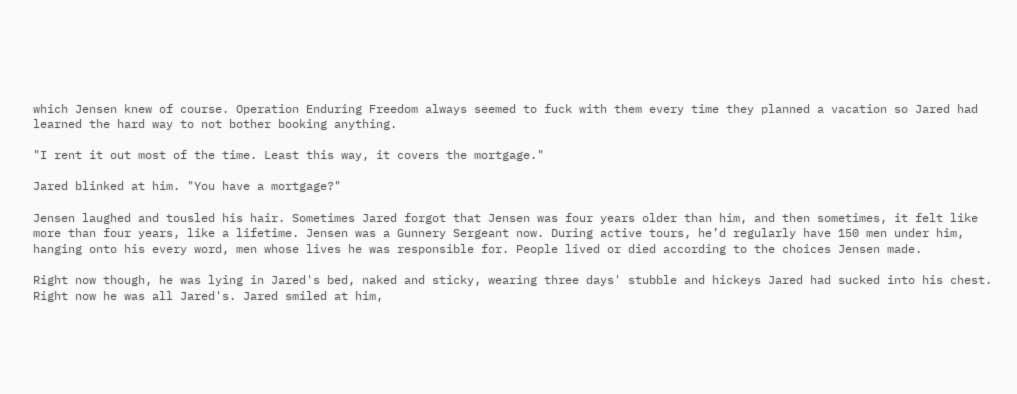which Jensen knew of course. Operation Enduring Freedom always seemed to fuck with them every time they planned a vacation so Jared had learned the hard way to not bother booking anything.

"I rent it out most of the time. Least this way, it covers the mortgage."

Jared blinked at him. "You have a mortgage?"

Jensen laughed and tousled his hair. Sometimes Jared forgot that Jensen was four years older than him, and then sometimes, it felt like more than four years, like a lifetime. Jensen was a Gunnery Sergeant now. During active tours, he’d regularly have 150 men under him, hanging onto his every word, men whose lives he was responsible for. People lived or died according to the choices Jensen made.

Right now though, he was lying in Jared's bed, naked and sticky, wearing three days' stubble and hickeys Jared had sucked into his chest. Right now he was all Jared's. Jared smiled at him,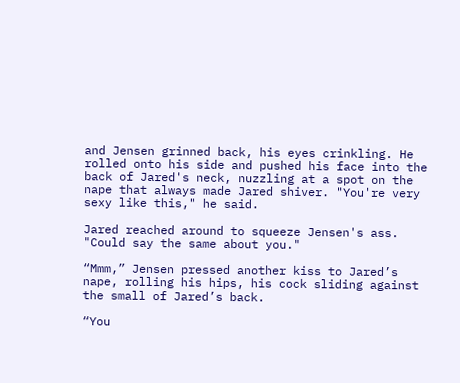and Jensen grinned back, his eyes crinkling. He rolled onto his side and pushed his face into the back of Jared's neck, nuzzling at a spot on the nape that always made Jared shiver. "You're very sexy like this," he said.

Jared reached around to squeeze Jensen's ass. "Could say the same about you."

“Mmm,” Jensen pressed another kiss to Jared’s nape, rolling his hips, his cock sliding against the small of Jared’s back.

“You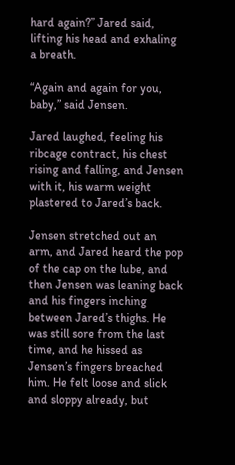hard again?” Jared said, lifting his head and exhaling a breath.

“Again and again for you, baby,” said Jensen.

Jared laughed, feeling his ribcage contract, his chest rising and falling, and Jensen with it, his warm weight plastered to Jared’s back.

Jensen stretched out an arm, and Jared heard the pop of the cap on the lube, and then Jensen was leaning back and his fingers inching between Jared’s thighs. He was still sore from the last time, and he hissed as Jensen’s fingers breached him. He felt loose and slick and sloppy already, but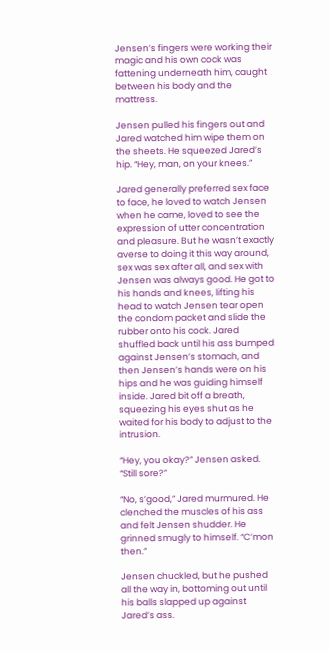Jensen’s fingers were working their magic and his own cock was fattening underneath him, caught between his body and the mattress.

Jensen pulled his fingers out and Jared watched him wipe them on the sheets. He squeezed Jared’s hip. “Hey, man, on your knees.”

Jared generally preferred sex face to face, he loved to watch Jensen when he came, loved to see the expression of utter concentration and pleasure. But he wasn’t exactly averse to doing it this way around, sex was sex after all, and sex with Jensen was always good. He got to his hands and knees, lifting his head to watch Jensen tear open the condom packet and slide the rubber onto his cock. Jared shuffled back until his ass bumped against Jensen’s stomach, and then Jensen’s hands were on his hips and he was guiding himself inside. Jared bit off a breath, squeezing his eyes shut as he waited for his body to adjust to the intrusion.

“Hey, you okay?” Jensen asked. “Still sore?”

“No, s’good,” Jared murmured. He clenched the muscles of his ass and felt Jensen shudder. He grinned smugly to himself. “C’mon then.”

Jensen chuckled, but he pushed all the way in, bottoming out until his balls slapped up against Jared’s ass.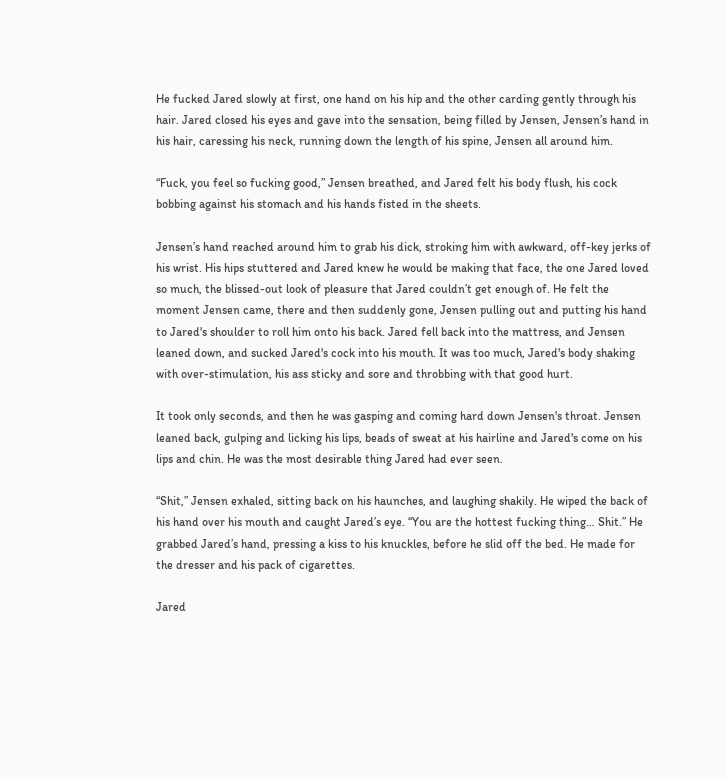He fucked Jared slowly at first, one hand on his hip and the other carding gently through his hair. Jared closed his eyes and gave into the sensation, being filled by Jensen, Jensen’s hand in his hair, caressing his neck, running down the length of his spine, Jensen all around him.

“Fuck, you feel so fucking good,” Jensen breathed, and Jared felt his body flush, his cock bobbing against his stomach and his hands fisted in the sheets.

Jensen’s hand reached around him to grab his dick, stroking him with awkward, off-key jerks of his wrist. His hips stuttered and Jared knew he would be making that face, the one Jared loved so much, the blissed-out look of pleasure that Jared couldn’t get enough of. He felt the moment Jensen came, there and then suddenly gone, Jensen pulling out and putting his hand to Jared's shoulder to roll him onto his back. Jared fell back into the mattress, and Jensen leaned down, and sucked Jared's cock into his mouth. It was too much, Jared's body shaking with over-stimulation, his ass sticky and sore and throbbing with that good hurt.

It took only seconds, and then he was gasping and coming hard down Jensen's throat. Jensen leaned back, gulping and licking his lips, beads of sweat at his hairline and Jared's come on his lips and chin. He was the most desirable thing Jared had ever seen.

“Shit,” Jensen exhaled, sitting back on his haunches, and laughing shakily. He wiped the back of his hand over his mouth and caught Jared’s eye. “You are the hottest fucking thing… Shit.” He grabbed Jared’s hand, pressing a kiss to his knuckles, before he slid off the bed. He made for the dresser and his pack of cigarettes.

Jared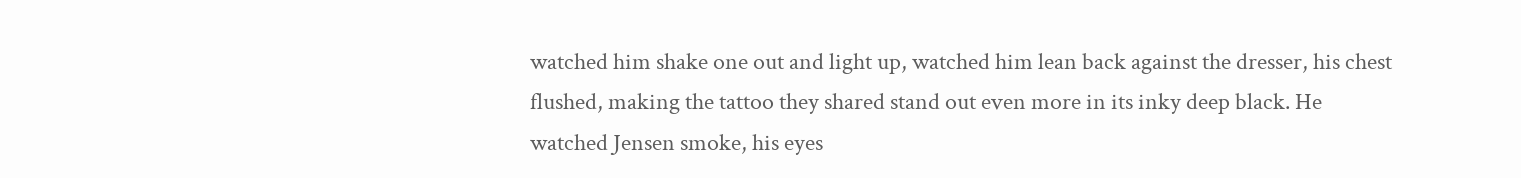watched him shake one out and light up, watched him lean back against the dresser, his chest flushed, making the tattoo they shared stand out even more in its inky deep black. He watched Jensen smoke, his eyes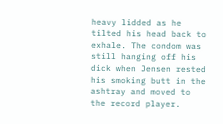heavy lidded as he tilted his head back to exhale. The condom was still hanging off his dick when Jensen rested his smoking butt in the ashtray and moved to the record player.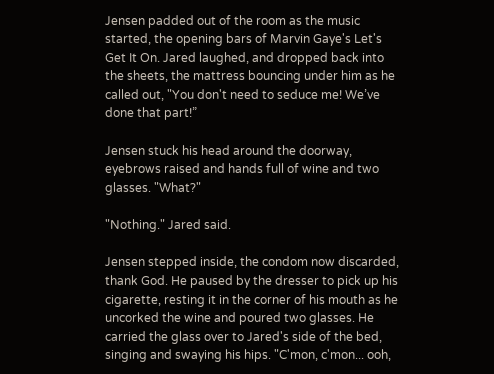Jensen padded out of the room as the music started, the opening bars of Marvin Gaye's Let's Get It On. Jared laughed, and dropped back into the sheets, the mattress bouncing under him as he called out, "You don't need to seduce me! We’ve done that part!”

Jensen stuck his head around the doorway, eyebrows raised and hands full of wine and two glasses. "What?"

"Nothing." Jared said.

Jensen stepped inside, the condom now discarded, thank God. He paused by the dresser to pick up his cigarette, resting it in the corner of his mouth as he uncorked the wine and poured two glasses. He carried the glass over to Jared's side of the bed, singing and swaying his hips. "C'mon, c'mon... ooh,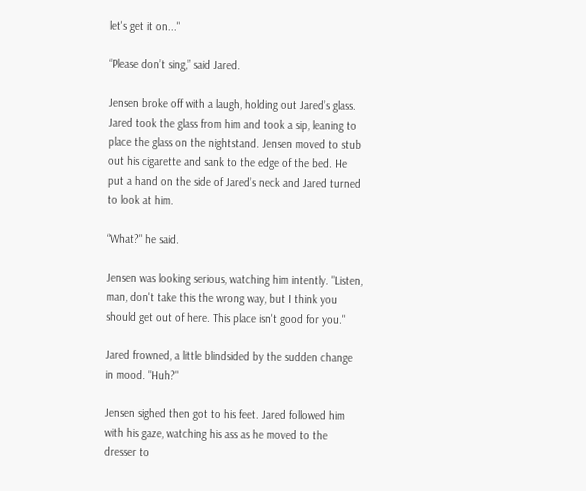let's get it on..."

“Please don’t sing,” said Jared.

Jensen broke off with a laugh, holding out Jared’s glass. Jared took the glass from him and took a sip, leaning to place the glass on the nightstand. Jensen moved to stub out his cigarette and sank to the edge of the bed. He put a hand on the side of Jared’s neck and Jared turned to look at him.

“What?" he said.

Jensen was looking serious, watching him intently. "Listen, man, don't take this the wrong way, but I think you should get out of here. This place isn't good for you."

Jared frowned, a little blindsided by the sudden change in mood. "Huh?"

Jensen sighed then got to his feet. Jared followed him with his gaze, watching his ass as he moved to the dresser to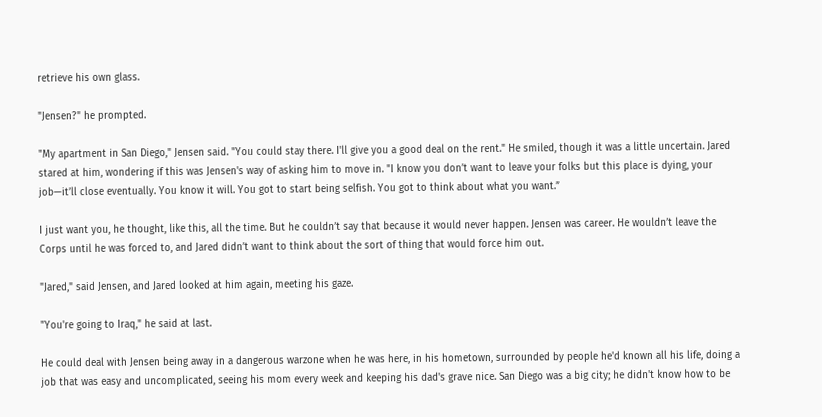retrieve his own glass.

"Jensen?" he prompted.

"My apartment in San Diego," Jensen said. "You could stay there. I'll give you a good deal on the rent." He smiled, though it was a little uncertain. Jared stared at him, wondering if this was Jensen's way of asking him to move in. "I know you don’t want to leave your folks but this place is dying, your job—it’ll close eventually. You know it will. You got to start being selfish. You got to think about what you want.”

I just want you, he thought, like this, all the time. But he couldn’t say that because it would never happen. Jensen was career. He wouldn’t leave the Corps until he was forced to, and Jared didn’t want to think about the sort of thing that would force him out.

"Jared," said Jensen, and Jared looked at him again, meeting his gaze.

"You're going to Iraq," he said at last.

He could deal with Jensen being away in a dangerous warzone when he was here, in his hometown, surrounded by people he'd known all his life, doing a job that was easy and uncomplicated, seeing his mom every week and keeping his dad's grave nice. San Diego was a big city; he didn't know how to be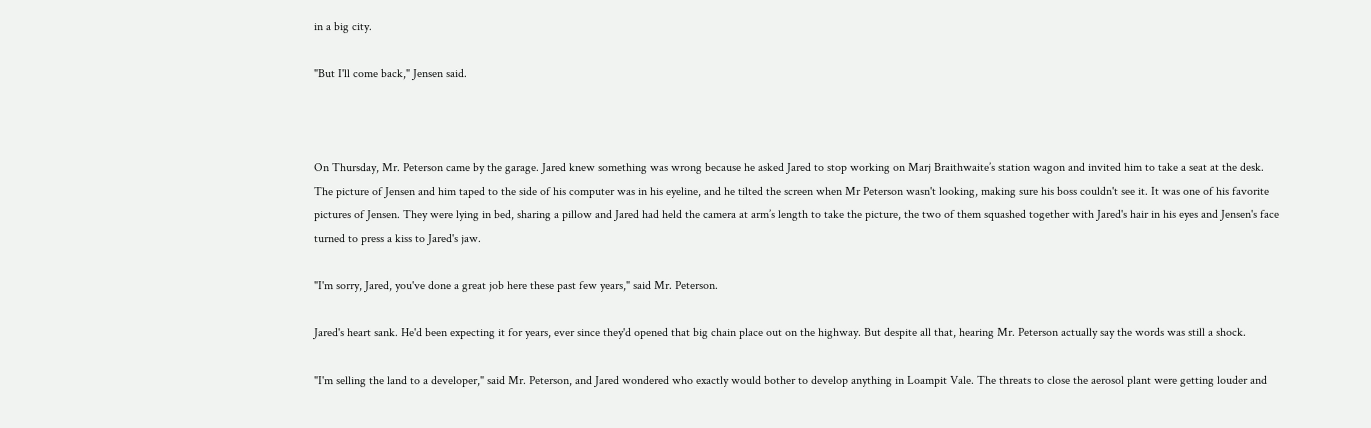in a big city.

"But I'll come back," Jensen said.



On Thursday, Mr. Peterson came by the garage. Jared knew something was wrong because he asked Jared to stop working on Marj Braithwaite’s station wagon and invited him to take a seat at the desk. The picture of Jensen and him taped to the side of his computer was in his eyeline, and he tilted the screen when Mr Peterson wasn't looking, making sure his boss couldn't see it. It was one of his favorite pictures of Jensen. They were lying in bed, sharing a pillow and Jared had held the camera at arm’s length to take the picture, the two of them squashed together with Jared's hair in his eyes and Jensen's face turned to press a kiss to Jared's jaw.

"I'm sorry, Jared, you've done a great job here these past few years," said Mr. Peterson.

Jared's heart sank. He'd been expecting it for years, ever since they'd opened that big chain place out on the highway. But despite all that, hearing Mr. Peterson actually say the words was still a shock.

"I'm selling the land to a developer," said Mr. Peterson, and Jared wondered who exactly would bother to develop anything in Loampit Vale. The threats to close the aerosol plant were getting louder and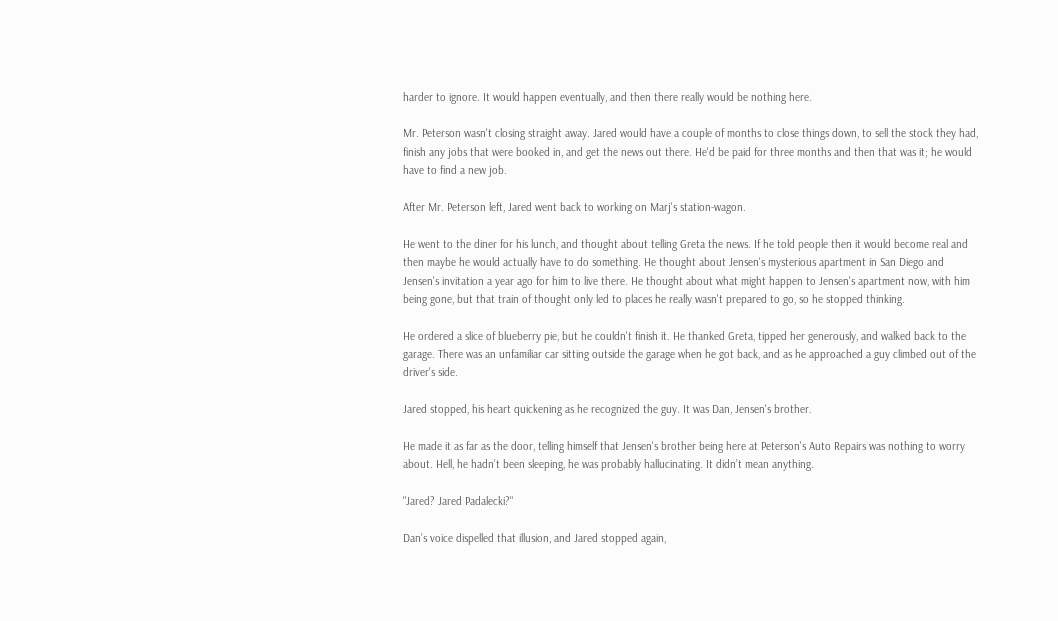harder to ignore. It would happen eventually, and then there really would be nothing here.

Mr. Peterson wasn't closing straight away. Jared would have a couple of months to close things down, to sell the stock they had, finish any jobs that were booked in, and get the news out there. He'd be paid for three months and then that was it; he would have to find a new job.

After Mr. Peterson left, Jared went back to working on Marj's station-wagon.

He went to the diner for his lunch, and thought about telling Greta the news. If he told people then it would become real and then maybe he would actually have to do something. He thought about Jensen's mysterious apartment in San Diego and Jensen's invitation a year ago for him to live there. He thought about what might happen to Jensen's apartment now, with him being gone, but that train of thought only led to places he really wasn't prepared to go, so he stopped thinking.

He ordered a slice of blueberry pie, but he couldn't finish it. He thanked Greta, tipped her generously, and walked back to the garage. There was an unfamiliar car sitting outside the garage when he got back, and as he approached a guy climbed out of the driver's side.

Jared stopped, his heart quickening as he recognized the guy. It was Dan, Jensen's brother.

He made it as far as the door, telling himself that Jensen's brother being here at Peterson's Auto Repairs was nothing to worry about. Hell, he hadn’t been sleeping, he was probably hallucinating. It didn’t mean anything.

"Jared? Jared Padalecki?"

Dan’s voice dispelled that illusion, and Jared stopped again,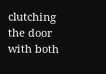clutching the door with both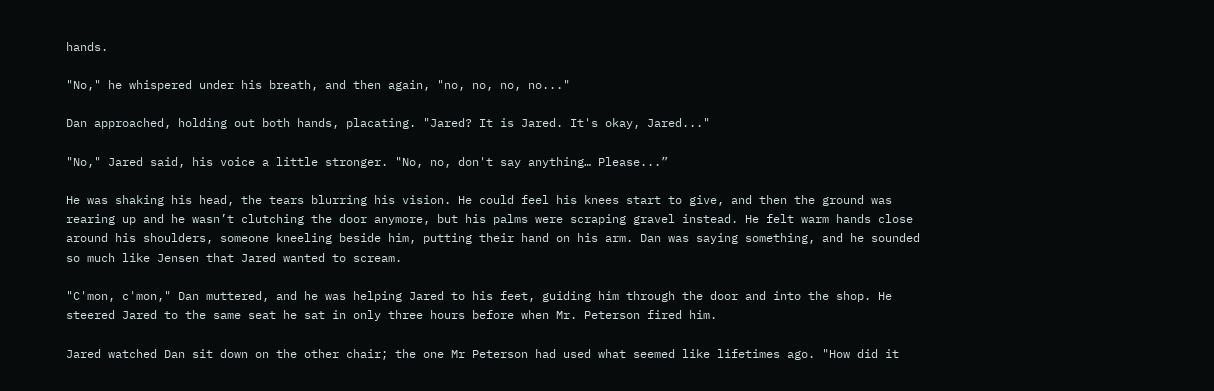hands.

"No," he whispered under his breath, and then again, "no, no, no, no..."

Dan approached, holding out both hands, placating. "Jared? It is Jared. It's okay, Jared..."

"No," Jared said, his voice a little stronger. "No, no, don't say anything… Please...”

He was shaking his head, the tears blurring his vision. He could feel his knees start to give, and then the ground was rearing up and he wasn’t clutching the door anymore, but his palms were scraping gravel instead. He felt warm hands close around his shoulders, someone kneeling beside him, putting their hand on his arm. Dan was saying something, and he sounded so much like Jensen that Jared wanted to scream.

"C'mon, c'mon," Dan muttered, and he was helping Jared to his feet, guiding him through the door and into the shop. He steered Jared to the same seat he sat in only three hours before when Mr. Peterson fired him.

Jared watched Dan sit down on the other chair; the one Mr Peterson had used what seemed like lifetimes ago. "How did it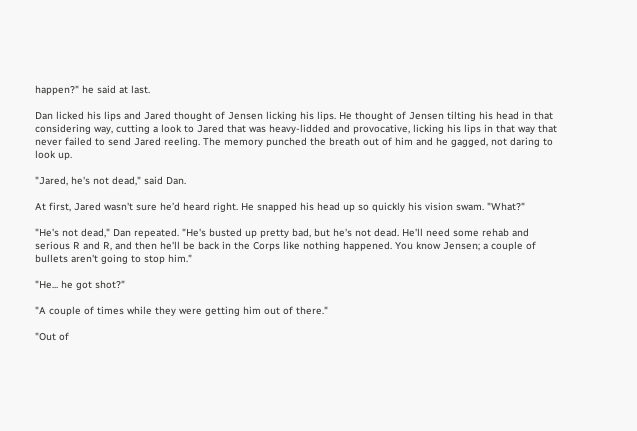happen?" he said at last.

Dan licked his lips and Jared thought of Jensen licking his lips. He thought of Jensen tilting his head in that considering way, cutting a look to Jared that was heavy-lidded and provocative, licking his lips in that way that never failed to send Jared reeling. The memory punched the breath out of him and he gagged, not daring to look up.

"Jared, he's not dead," said Dan.

At first, Jared wasn't sure he’d heard right. He snapped his head up so quickly his vision swam. "What?"

"He's not dead," Dan repeated. "He's busted up pretty bad, but he's not dead. He'll need some rehab and serious R and R, and then he'll be back in the Corps like nothing happened. You know Jensen; a couple of bullets aren't going to stop him."

"He... he got shot?"

"A couple of times while they were getting him out of there."

"Out of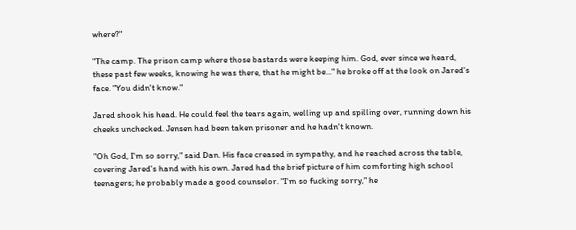where?"

"The camp. The prison camp where those bastards were keeping him. God, ever since we heard, these past few weeks, knowing he was there, that he might be..." he broke off at the look on Jared's face. "You didn't know."

Jared shook his head. He could feel the tears again, welling up and spilling over, running down his cheeks unchecked. Jensen had been taken prisoner and he hadn't known.

"Oh God, I'm so sorry," said Dan. His face creased in sympathy, and he reached across the table, covering Jared's hand with his own. Jared had the brief picture of him comforting high school teenagers; he probably made a good counselor. "I'm so fucking sorry," he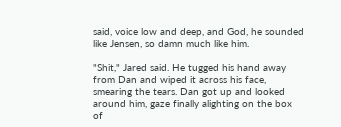said, voice low and deep, and God, he sounded like Jensen, so damn much like him.

"Shit," Jared said. He tugged his hand away from Dan and wiped it across his face, smearing the tears. Dan got up and looked around him, gaze finally alighting on the box of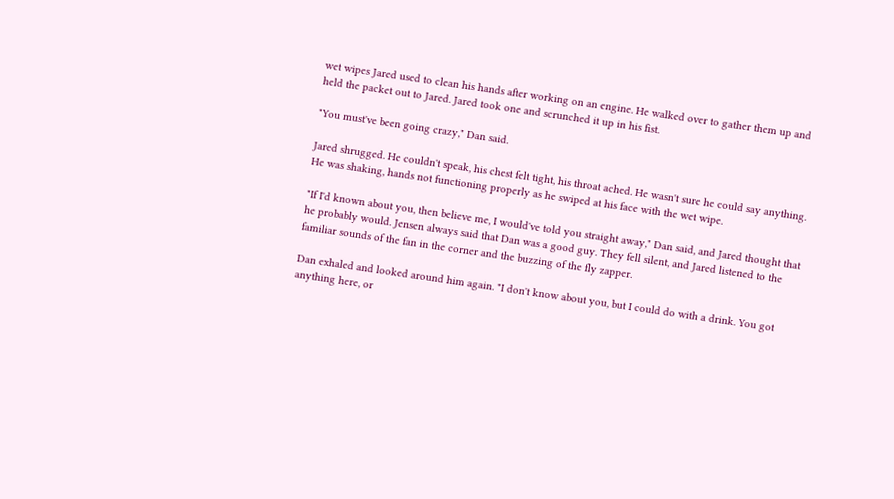wet wipes Jared used to clean his hands after working on an engine. He walked over to gather them up and held the packet out to Jared. Jared took one and scrunched it up in his fist.

"You must've been going crazy," Dan said.

Jared shrugged. He couldn't speak, his chest felt tight, his throat ached. He wasn't sure he could say anything. He was shaking, hands not functioning properly as he swiped at his face with the wet wipe.

"If I'd known about you, then believe me, I would've told you straight away," Dan said, and Jared thought that he probably would. Jensen always said that Dan was a good guy. They fell silent, and Jared listened to the familiar sounds of the fan in the corner and the buzzing of the fly zapper.

Dan exhaled and looked around him again. "I don't know about you, but I could do with a drink. You got anything here, or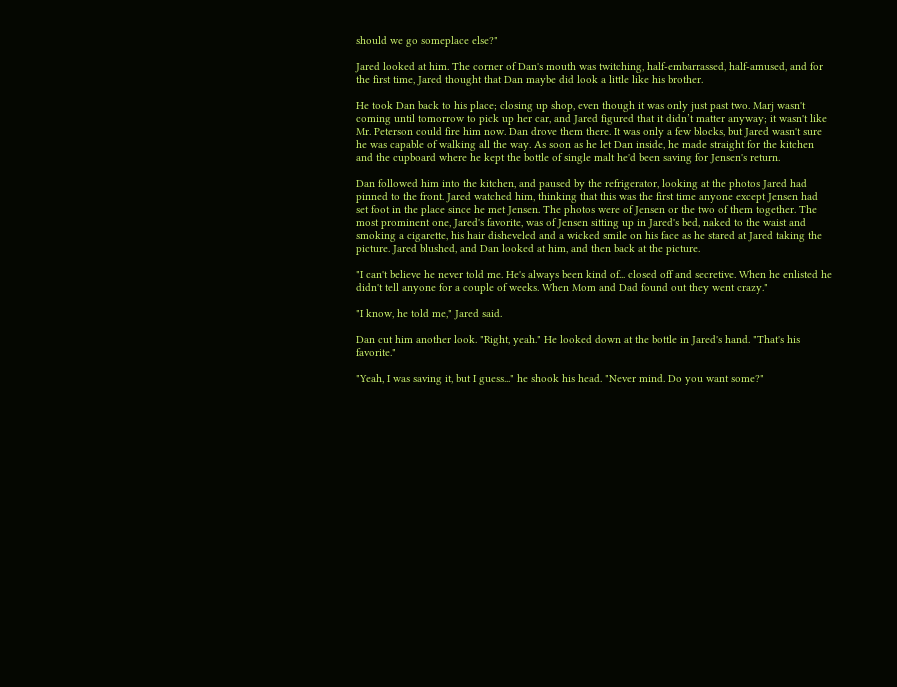should we go someplace else?"

Jared looked at him. The corner of Dan's mouth was twitching, half-embarrassed, half-amused, and for the first time, Jared thought that Dan maybe did look a little like his brother.

He took Dan back to his place; closing up shop, even though it was only just past two. Marj wasn't coming until tomorrow to pick up her car, and Jared figured that it didn’t matter anyway; it wasn't like Mr. Peterson could fire him now. Dan drove them there. It was only a few blocks, but Jared wasn't sure he was capable of walking all the way. As soon as he let Dan inside, he made straight for the kitchen and the cupboard where he kept the bottle of single malt he'd been saving for Jensen's return.

Dan followed him into the kitchen, and paused by the refrigerator, looking at the photos Jared had pinned to the front. Jared watched him, thinking that this was the first time anyone except Jensen had set foot in the place since he met Jensen. The photos were of Jensen or the two of them together. The most prominent one, Jared's favorite, was of Jensen sitting up in Jared's bed, naked to the waist and smoking a cigarette, his hair disheveled and a wicked smile on his face as he stared at Jared taking the picture. Jared blushed, and Dan looked at him, and then back at the picture.

"I can't believe he never told me. He's always been kind of... closed off and secretive. When he enlisted he didn't tell anyone for a couple of weeks. When Mom and Dad found out they went crazy."

"I know, he told me," Jared said.

Dan cut him another look. "Right, yeah." He looked down at the bottle in Jared's hand. "That's his favorite."

"Yeah, I was saving it, but I guess..." he shook his head. "Never mind. Do you want some?"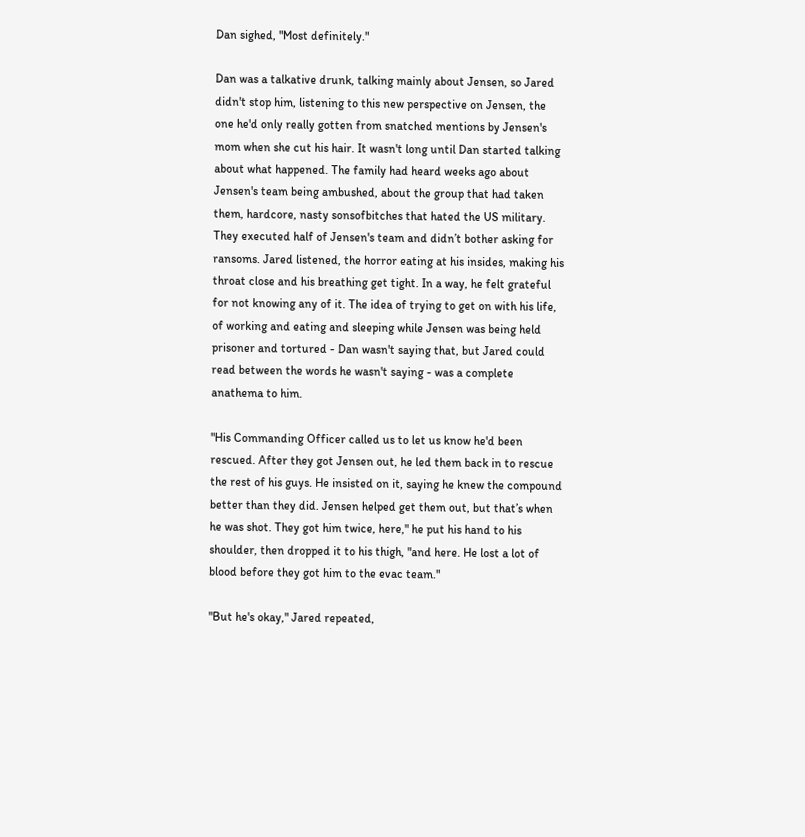Dan sighed, "Most definitely."

Dan was a talkative drunk, talking mainly about Jensen, so Jared didn't stop him, listening to this new perspective on Jensen, the one he'd only really gotten from snatched mentions by Jensen's mom when she cut his hair. It wasn't long until Dan started talking about what happened. The family had heard weeks ago about Jensen's team being ambushed, about the group that had taken them, hardcore, nasty sonsofbitches that hated the US military. They executed half of Jensen's team and didn’t bother asking for ransoms. Jared listened, the horror eating at his insides, making his throat close and his breathing get tight. In a way, he felt grateful for not knowing any of it. The idea of trying to get on with his life, of working and eating and sleeping while Jensen was being held prisoner and tortured - Dan wasn't saying that, but Jared could read between the words he wasn't saying - was a complete anathema to him.

"His Commanding Officer called us to let us know he'd been rescued. After they got Jensen out, he led them back in to rescue the rest of his guys. He insisted on it, saying he knew the compound better than they did. Jensen helped get them out, but that’s when he was shot. They got him twice, here," he put his hand to his shoulder, then dropped it to his thigh, "and here. He lost a lot of blood before they got him to the evac team."

"But he's okay," Jared repeated,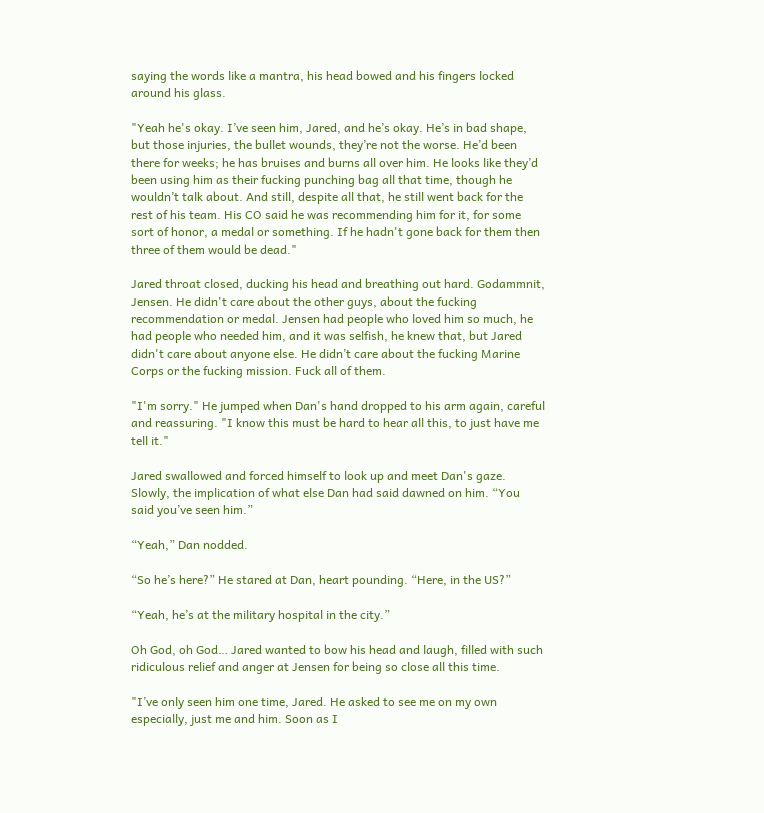saying the words like a mantra, his head bowed and his fingers locked around his glass.

"Yeah he's okay. I’ve seen him, Jared, and he’s okay. He’s in bad shape, but those injuries, the bullet wounds, they’re not the worse. He’d been there for weeks; he has bruises and burns all over him. He looks like they’d been using him as their fucking punching bag all that time, though he wouldn’t talk about. And still, despite all that, he still went back for the rest of his team. His CO said he was recommending him for it, for some sort of honor, a medal or something. If he hadn't gone back for them then three of them would be dead."

Jared throat closed, ducking his head and breathing out hard. Godammnit, Jensen. He didn't care about the other guys, about the fucking recommendation or medal. Jensen had people who loved him so much, he had people who needed him, and it was selfish, he knew that, but Jared didn't care about anyone else. He didn’t care about the fucking Marine Corps or the fucking mission. Fuck all of them.

"I'm sorry." He jumped when Dan's hand dropped to his arm again, careful and reassuring. "I know this must be hard to hear all this, to just have me tell it."

Jared swallowed and forced himself to look up and meet Dan's gaze. Slowly, the implication of what else Dan had said dawned on him. “You said you’ve seen him.”

“Yeah,” Dan nodded.

“So he’s here?” He stared at Dan, heart pounding. “Here, in the US?”

“Yeah, he’s at the military hospital in the city.”

Oh God, oh God… Jared wanted to bow his head and laugh, filled with such ridiculous relief and anger at Jensen for being so close all this time.

"I’ve only seen him one time, Jared. He asked to see me on my own especially, just me and him. Soon as I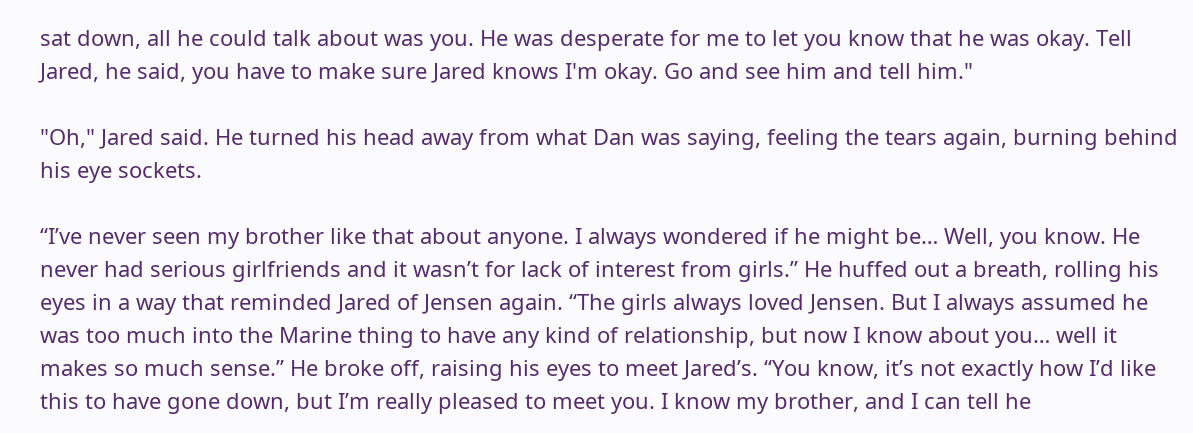sat down, all he could talk about was you. He was desperate for me to let you know that he was okay. Tell Jared, he said, you have to make sure Jared knows I'm okay. Go and see him and tell him."

"Oh," Jared said. He turned his head away from what Dan was saying, feeling the tears again, burning behind his eye sockets.

“I’ve never seen my brother like that about anyone. I always wondered if he might be… Well, you know. He never had serious girlfriends and it wasn’t for lack of interest from girls.” He huffed out a breath, rolling his eyes in a way that reminded Jared of Jensen again. “The girls always loved Jensen. But I always assumed he was too much into the Marine thing to have any kind of relationship, but now I know about you… well it makes so much sense.” He broke off, raising his eyes to meet Jared’s. “You know, it’s not exactly how I’d like this to have gone down, but I’m really pleased to meet you. I know my brother, and I can tell he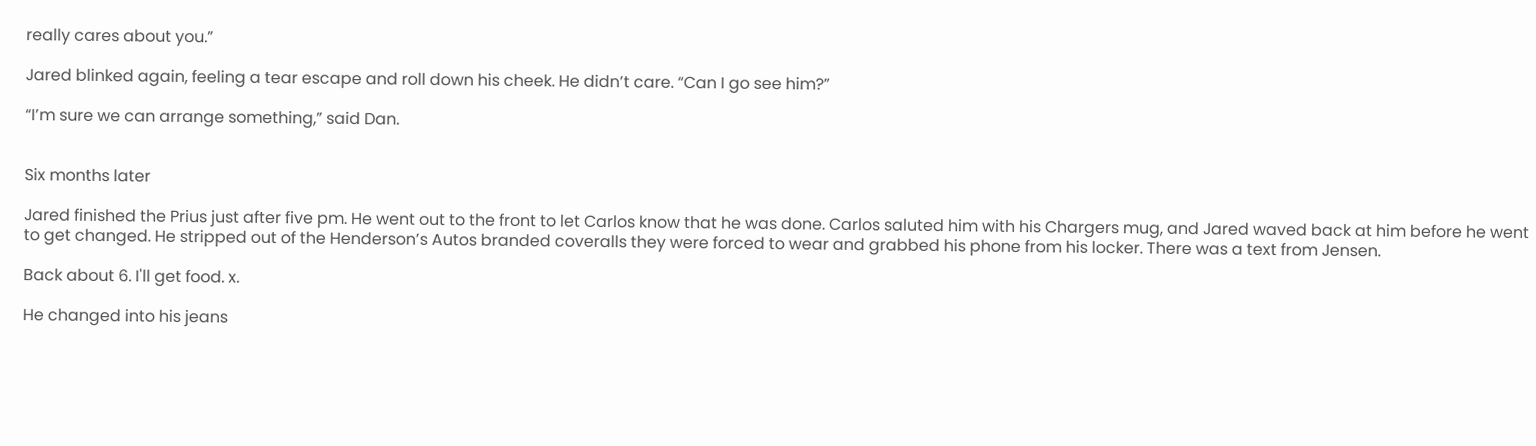really cares about you.”

Jared blinked again, feeling a tear escape and roll down his cheek. He didn’t care. “Can I go see him?”

“I’m sure we can arrange something,” said Dan.


Six months later

Jared finished the Prius just after five pm. He went out to the front to let Carlos know that he was done. Carlos saluted him with his Chargers mug, and Jared waved back at him before he went to get changed. He stripped out of the Henderson’s Autos branded coveralls they were forced to wear and grabbed his phone from his locker. There was a text from Jensen.

Back about 6. I'll get food. x.

He changed into his jeans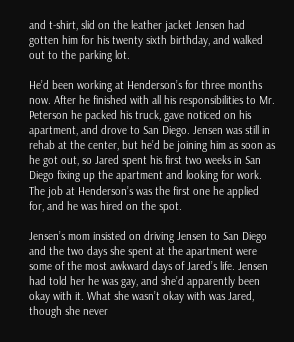and t-shirt, slid on the leather jacket Jensen had gotten him for his twenty sixth birthday, and walked out to the parking lot.

He’d been working at Henderson’s for three months now. After he finished with all his responsibilities to Mr. Peterson he packed his truck, gave noticed on his apartment, and drove to San Diego. Jensen was still in rehab at the center, but he’d be joining him as soon as he got out, so Jared spent his first two weeks in San Diego fixing up the apartment and looking for work. The job at Henderson’s was the first one he applied for, and he was hired on the spot.

Jensen’s mom insisted on driving Jensen to San Diego and the two days she spent at the apartment were some of the most awkward days of Jared’s life. Jensen had told her he was gay, and she’d apparently been okay with it. What she wasn’t okay with was Jared, though she never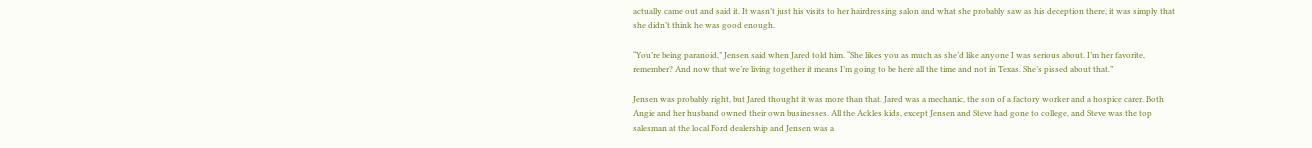actually came out and said it. It wasn’t just his visits to her hairdressing salon and what she probably saw as his deception there, it was simply that she didn’t think he was good enough.

“You’re being paranoid,” Jensen said when Jared told him. “She likes you as much as she’d like anyone I was serious about. I’m her favorite, remember? And now that we’re living together it means I’m going to be here all the time and not in Texas. She’s pissed about that.”

Jensen was probably right, but Jared thought it was more than that. Jared was a mechanic, the son of a factory worker and a hospice carer. Both Angie and her husband owned their own businesses. All the Ackles kids, except Jensen and Steve had gone to college, and Steve was the top salesman at the local Ford dealership and Jensen was a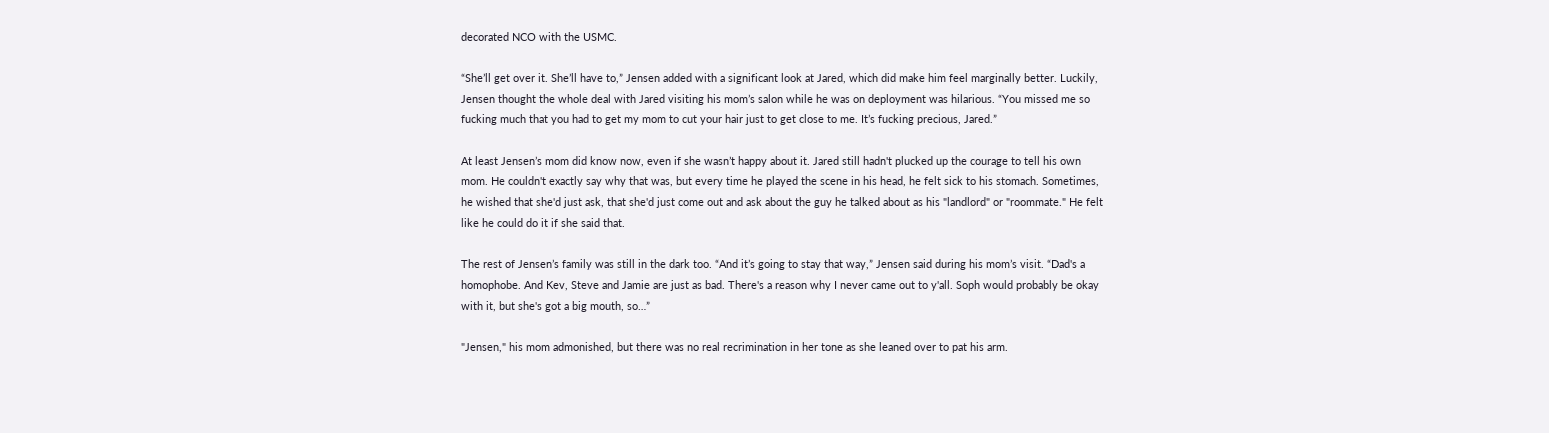decorated NCO with the USMC.

“She’ll get over it. She’ll have to,” Jensen added with a significant look at Jared, which did make him feel marginally better. Luckily, Jensen thought the whole deal with Jared visiting his mom’s salon while he was on deployment was hilarious. “You missed me so fucking much that you had to get my mom to cut your hair just to get close to me. It’s fucking precious, Jared.”

At least Jensen’s mom did know now, even if she wasn’t happy about it. Jared still hadn't plucked up the courage to tell his own mom. He couldn't exactly say why that was, but every time he played the scene in his head, he felt sick to his stomach. Sometimes, he wished that she'd just ask, that she'd just come out and ask about the guy he talked about as his "landlord" or "roommate." He felt like he could do it if she said that.

The rest of Jensen’s family was still in the dark too. “And it’s going to stay that way,” Jensen said during his mom’s visit. “Dad's a homophobe. And Kev, Steve and Jamie are just as bad. There's a reason why I never came out to y'all. Soph would probably be okay with it, but she's got a big mouth, so…”

"Jensen," his mom admonished, but there was no real recrimination in her tone as she leaned over to pat his arm.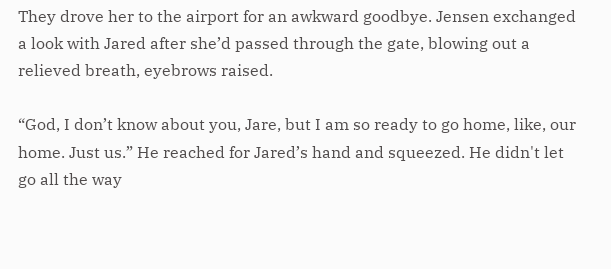They drove her to the airport for an awkward goodbye. Jensen exchanged a look with Jared after she’d passed through the gate, blowing out a relieved breath, eyebrows raised.

“God, I don’t know about you, Jare, but I am so ready to go home, like, our home. Just us.” He reached for Jared’s hand and squeezed. He didn't let go all the way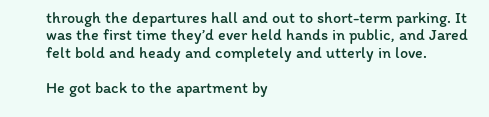through the departures hall and out to short-term parking. It was the first time they’d ever held hands in public, and Jared felt bold and heady and completely and utterly in love.

He got back to the apartment by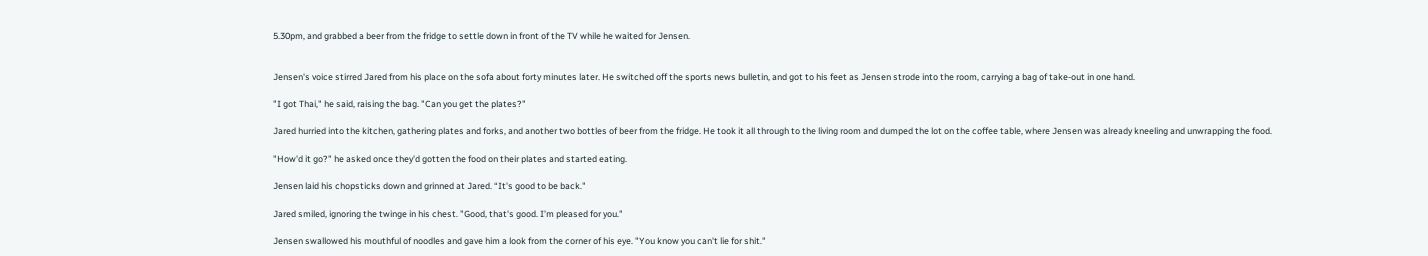5.30pm, and grabbed a beer from the fridge to settle down in front of the TV while he waited for Jensen.


Jensen's voice stirred Jared from his place on the sofa about forty minutes later. He switched off the sports news bulletin, and got to his feet as Jensen strode into the room, carrying a bag of take-out in one hand.

"I got Thai," he said, raising the bag. "Can you get the plates?"

Jared hurried into the kitchen, gathering plates and forks, and another two bottles of beer from the fridge. He took it all through to the living room and dumped the lot on the coffee table, where Jensen was already kneeling and unwrapping the food.

"How'd it go?" he asked once they'd gotten the food on their plates and started eating.

Jensen laid his chopsticks down and grinned at Jared. “It's good to be back."

Jared smiled, ignoring the twinge in his chest. "Good, that's good. I'm pleased for you."

Jensen swallowed his mouthful of noodles and gave him a look from the corner of his eye. "You know you can't lie for shit."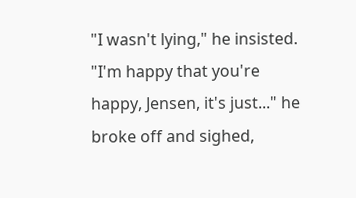"I wasn't lying," he insisted. "I'm happy that you're happy, Jensen, it's just..." he broke off and sighed,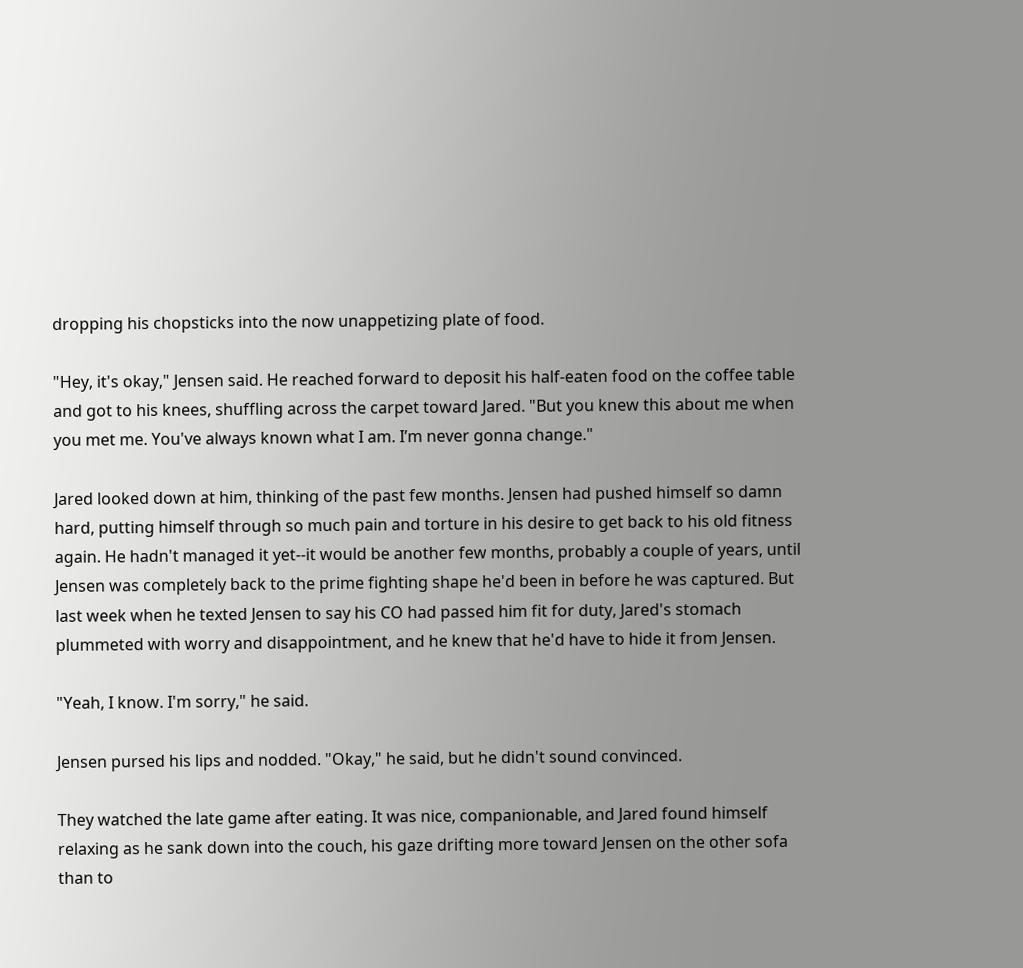dropping his chopsticks into the now unappetizing plate of food.

"Hey, it's okay," Jensen said. He reached forward to deposit his half-eaten food on the coffee table and got to his knees, shuffling across the carpet toward Jared. "But you knew this about me when you met me. You've always known what I am. I’m never gonna change."

Jared looked down at him, thinking of the past few months. Jensen had pushed himself so damn hard, putting himself through so much pain and torture in his desire to get back to his old fitness again. He hadn't managed it yet--it would be another few months, probably a couple of years, until Jensen was completely back to the prime fighting shape he'd been in before he was captured. But last week when he texted Jensen to say his CO had passed him fit for duty, Jared's stomach plummeted with worry and disappointment, and he knew that he'd have to hide it from Jensen.

"Yeah, I know. I'm sorry," he said.

Jensen pursed his lips and nodded. "Okay," he said, but he didn't sound convinced.

They watched the late game after eating. It was nice, companionable, and Jared found himself relaxing as he sank down into the couch, his gaze drifting more toward Jensen on the other sofa than to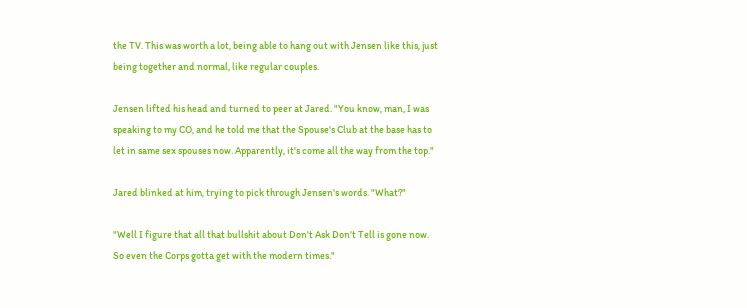the TV. This was worth a lot, being able to hang out with Jensen like this, just being together and normal, like regular couples.

Jensen lifted his head and turned to peer at Jared. "You know, man, I was speaking to my CO, and he told me that the Spouse's Club at the base has to let in same sex spouses now. Apparently, it's come all the way from the top."

Jared blinked at him, trying to pick through Jensen's words. "What?"

"Well I figure that all that bullshit about Don't Ask Don't Tell is gone now. So even the Corps gotta get with the modern times."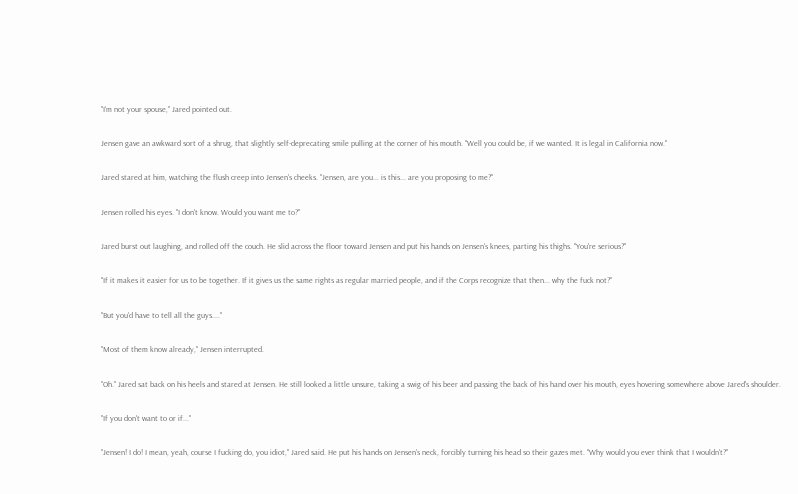"I'm not your spouse," Jared pointed out.

Jensen gave an awkward sort of a shrug, that slightly self-deprecating smile pulling at the corner of his mouth. "Well you could be, if we wanted. It is legal in California now."

Jared stared at him, watching the flush creep into Jensen's cheeks. "Jensen, are you... is this... are you proposing to me?"

Jensen rolled his eyes. "I don't know. Would you want me to?"

Jared burst out laughing, and rolled off the couch. He slid across the floor toward Jensen and put his hands on Jensen's knees, parting his thighs. "You're serious?"

"If it makes it easier for us to be together. If it gives us the same rights as regular married people, and if the Corps recognize that then... why the fuck not?"

"But you'd have to tell all the guys...."

"Most of them know already," Jensen interrupted.

"Oh." Jared sat back on his heels and stared at Jensen. He still looked a little unsure, taking a swig of his beer and passing the back of his hand over his mouth, eyes hovering somewhere above Jared's shoulder.

"If you don't want to or if..."

"Jensen! I do! I mean, yeah, course I fucking do, you idiot," Jared said. He put his hands on Jensen's neck, forcibly turning his head so their gazes met. "Why would you ever think that I wouldn't?"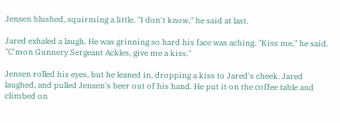Jensen blushed, squirming a little. "I don't know," he said at last.

Jared exhaled a laugh. He was grinning so hard his face was aching. "Kiss me," he said. "C'mon Gunnery Sergeant Ackles, give me a kiss."

Jensen rolled his eyes, but he leaned in, dropping a kiss to Jared's cheek. Jared laughed, and pulled Jensen's beer out of his hand. He put it on the coffee table and climbed on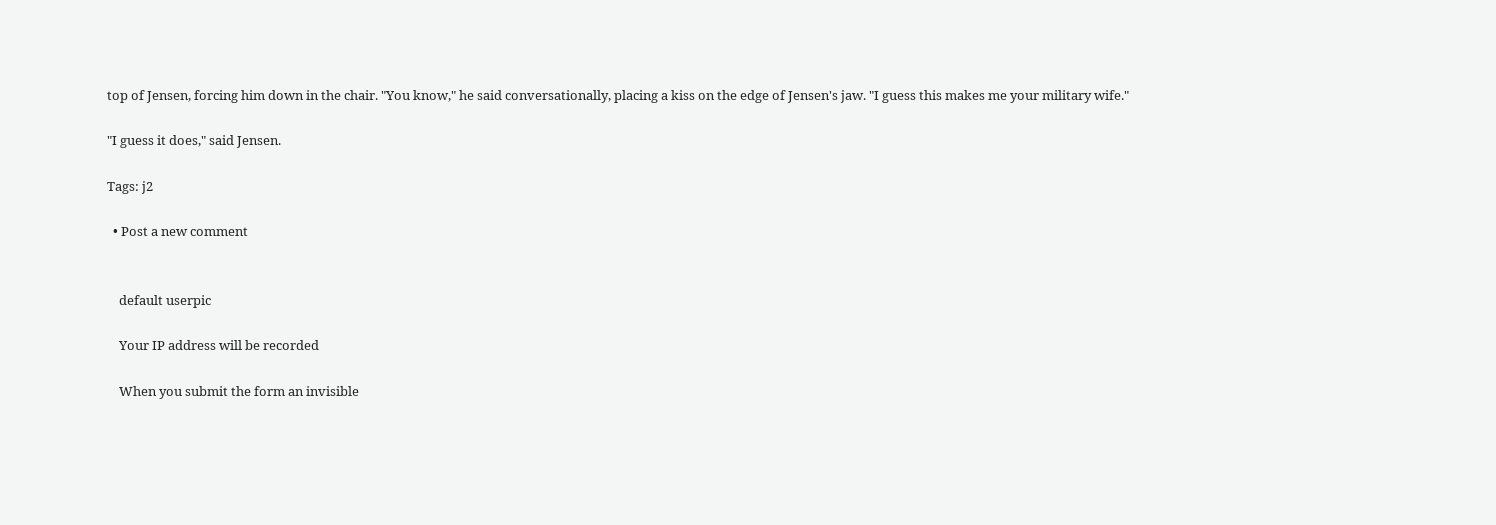top of Jensen, forcing him down in the chair. "You know," he said conversationally, placing a kiss on the edge of Jensen's jaw. "I guess this makes me your military wife."

"I guess it does," said Jensen.

Tags: j2

  • Post a new comment


    default userpic

    Your IP address will be recorded

    When you submit the form an invisible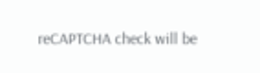reCAPTCHA check will be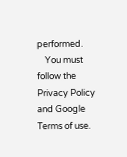performed.
    You must follow the Privacy Policy and Google Terms of use.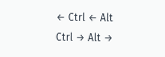← Ctrl ← Alt
Ctrl → Alt →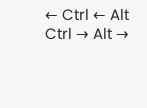← Ctrl ← Alt
Ctrl → Alt →